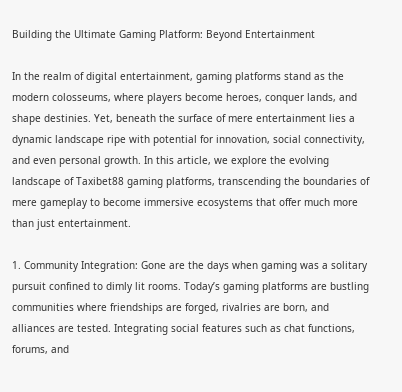Building the Ultimate Gaming Platform: Beyond Entertainment

In the realm of digital entertainment, gaming platforms stand as the modern colosseums, where players become heroes, conquer lands, and shape destinies. Yet, beneath the surface of mere entertainment lies a dynamic landscape ripe with potential for innovation, social connectivity, and even personal growth. In this article, we explore the evolving landscape of Taxibet88 gaming platforms, transcending the boundaries of mere gameplay to become immersive ecosystems that offer much more than just entertainment.

1. Community Integration: Gone are the days when gaming was a solitary pursuit confined to dimly lit rooms. Today’s gaming platforms are bustling communities where friendships are forged, rivalries are born, and alliances are tested. Integrating social features such as chat functions, forums, and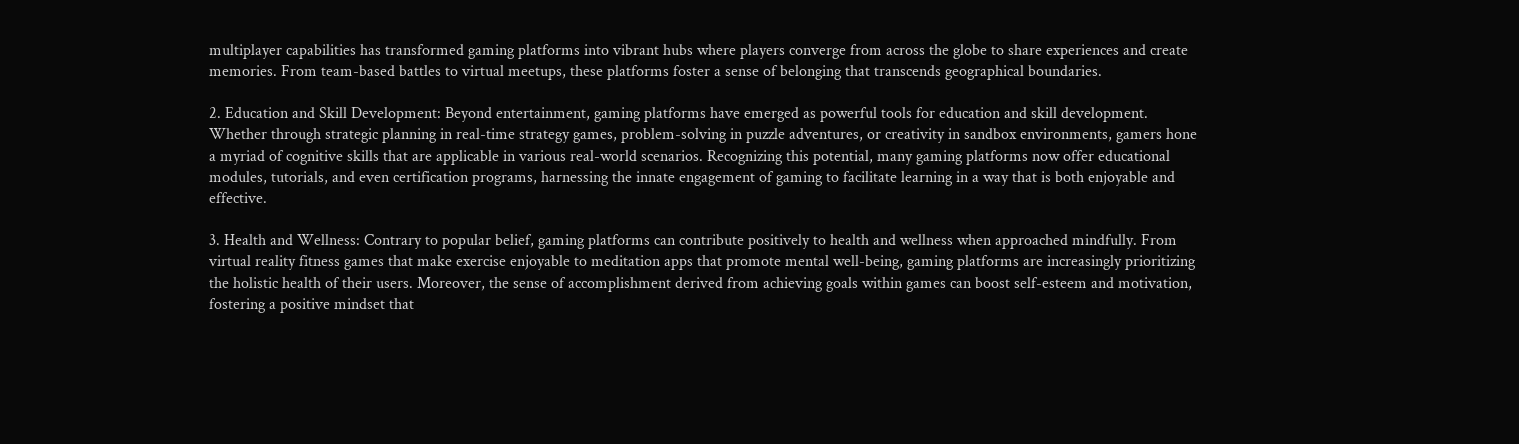multiplayer capabilities has transformed gaming platforms into vibrant hubs where players converge from across the globe to share experiences and create memories. From team-based battles to virtual meetups, these platforms foster a sense of belonging that transcends geographical boundaries.

2. Education and Skill Development: Beyond entertainment, gaming platforms have emerged as powerful tools for education and skill development. Whether through strategic planning in real-time strategy games, problem-solving in puzzle adventures, or creativity in sandbox environments, gamers hone a myriad of cognitive skills that are applicable in various real-world scenarios. Recognizing this potential, many gaming platforms now offer educational modules, tutorials, and even certification programs, harnessing the innate engagement of gaming to facilitate learning in a way that is both enjoyable and effective.

3. Health and Wellness: Contrary to popular belief, gaming platforms can contribute positively to health and wellness when approached mindfully. From virtual reality fitness games that make exercise enjoyable to meditation apps that promote mental well-being, gaming platforms are increasingly prioritizing the holistic health of their users. Moreover, the sense of accomplishment derived from achieving goals within games can boost self-esteem and motivation, fostering a positive mindset that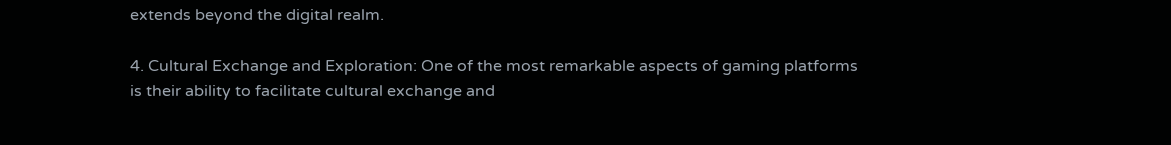extends beyond the digital realm.

4. Cultural Exchange and Exploration: One of the most remarkable aspects of gaming platforms is their ability to facilitate cultural exchange and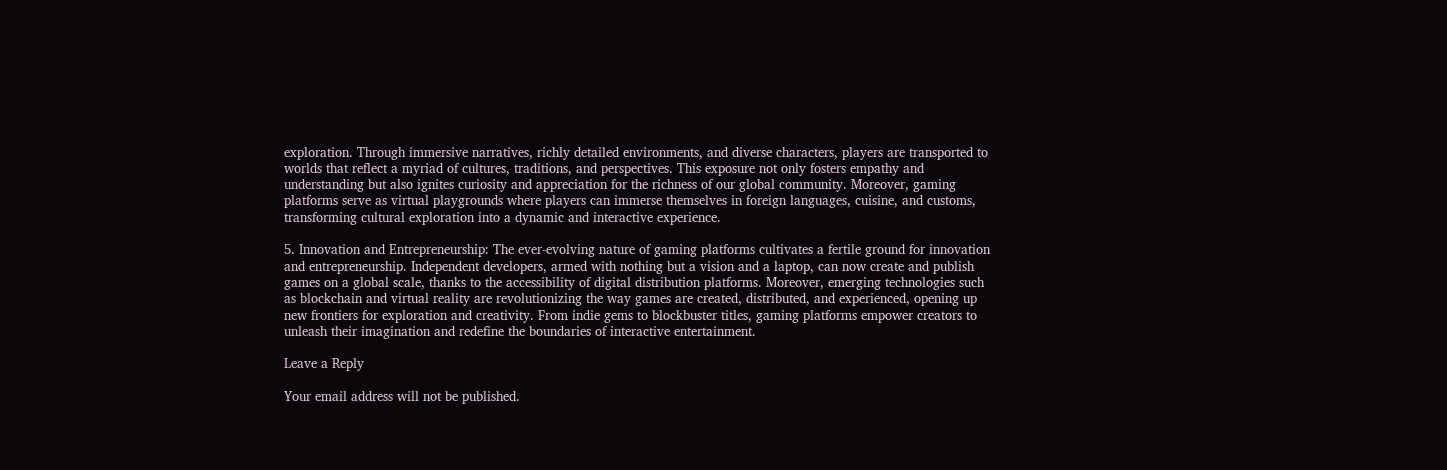exploration. Through immersive narratives, richly detailed environments, and diverse characters, players are transported to worlds that reflect a myriad of cultures, traditions, and perspectives. This exposure not only fosters empathy and understanding but also ignites curiosity and appreciation for the richness of our global community. Moreover, gaming platforms serve as virtual playgrounds where players can immerse themselves in foreign languages, cuisine, and customs, transforming cultural exploration into a dynamic and interactive experience.

5. Innovation and Entrepreneurship: The ever-evolving nature of gaming platforms cultivates a fertile ground for innovation and entrepreneurship. Independent developers, armed with nothing but a vision and a laptop, can now create and publish games on a global scale, thanks to the accessibility of digital distribution platforms. Moreover, emerging technologies such as blockchain and virtual reality are revolutionizing the way games are created, distributed, and experienced, opening up new frontiers for exploration and creativity. From indie gems to blockbuster titles, gaming platforms empower creators to unleash their imagination and redefine the boundaries of interactive entertainment.

Leave a Reply

Your email address will not be published.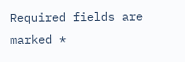Required fields are marked *